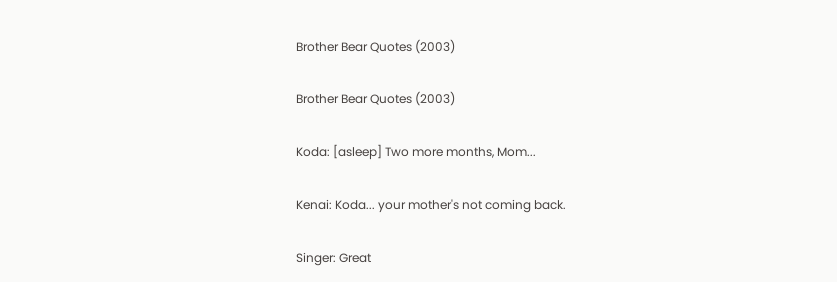Brother Bear Quotes (2003)

Brother Bear Quotes (2003)

Koda: [asleep] Two more months, Mom...

Kenai: Koda... your mother's not coming back.

Singer: Great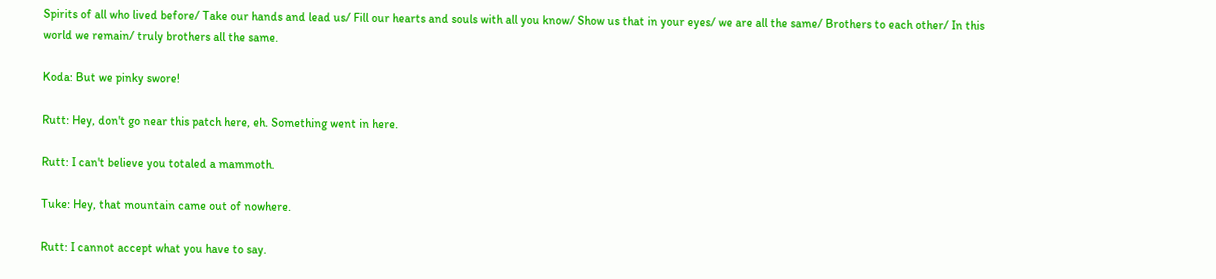Spirits of all who lived before/ Take our hands and lead us/ Fill our hearts and souls with all you know/ Show us that in your eyes/ we are all the same/ Brothers to each other/ In this world we remain/ truly brothers all the same.

Koda: But we pinky swore!

Rutt: Hey, don't go near this patch here, eh. Something went in here.

Rutt: I can't believe you totaled a mammoth.

Tuke: Hey, that mountain came out of nowhere.

Rutt: I cannot accept what you have to say.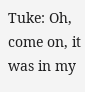Tuke: Oh, come on, it was in my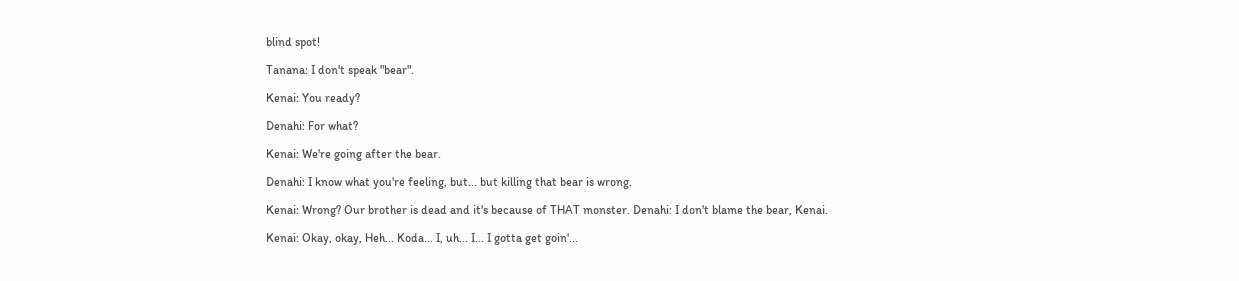blind spot!

Tanana: I don't speak "bear".

Kenai: You ready?

Denahi: For what?

Kenai: We're going after the bear.

Denahi: I know what you're feeling, but... but killing that bear is wrong.

Kenai: Wrong? Our brother is dead and it's because of THAT monster. Denahi: I don't blame the bear, Kenai.

Kenai: Okay, okay, Heh... Koda... I, uh... I... I gotta get goin'...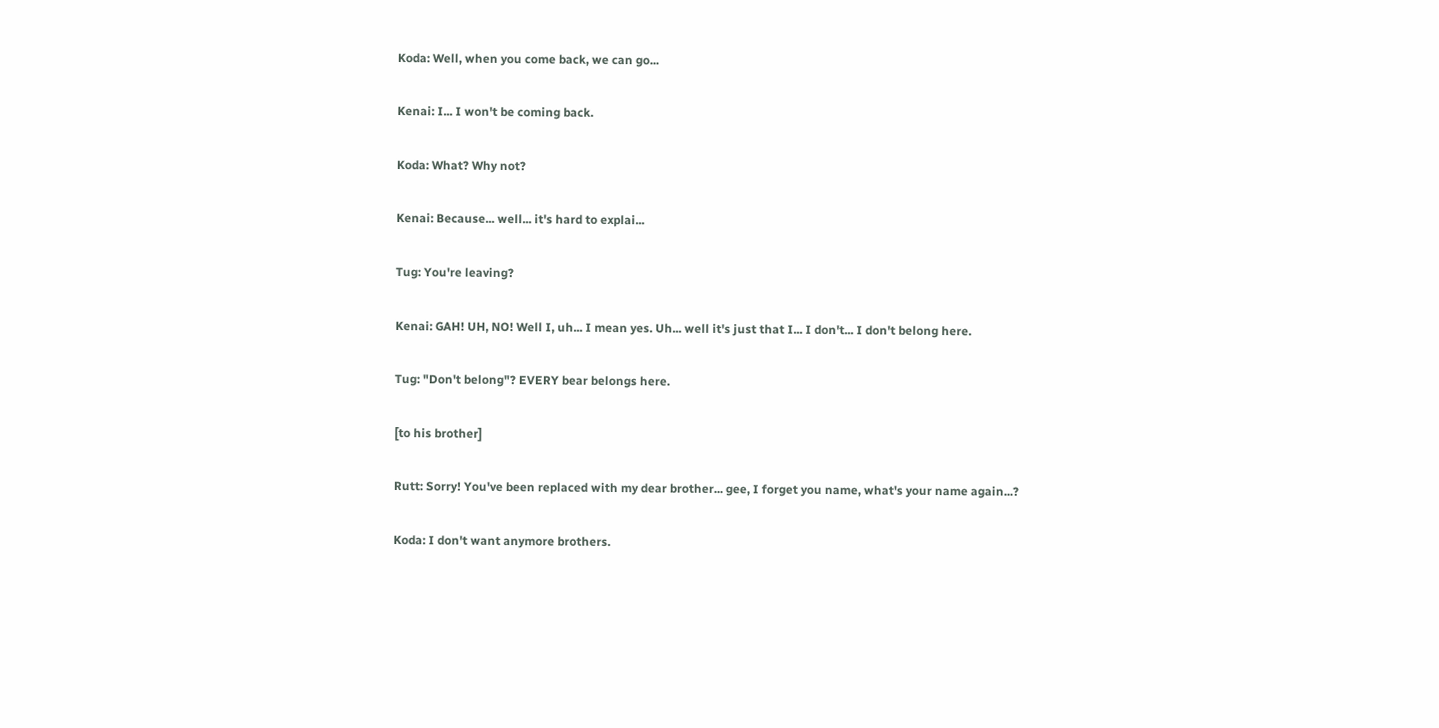Koda: Well, when you come back, we can go...

Kenai: I... I won't be coming back.

Koda: What? Why not?

Kenai: Because... well... it's hard to explai...

Tug: You're leaving?

Kenai: GAH! UH, NO! Well I, uh... I mean yes. Uh... well it's just that I... I don't... I don't belong here.

Tug: "Don't belong"? EVERY bear belongs here.

[to his brother]

Rutt: Sorry! You've been replaced with my dear brother... gee, I forget you name, what's your name again...?

Koda: I don't want anymore brothers.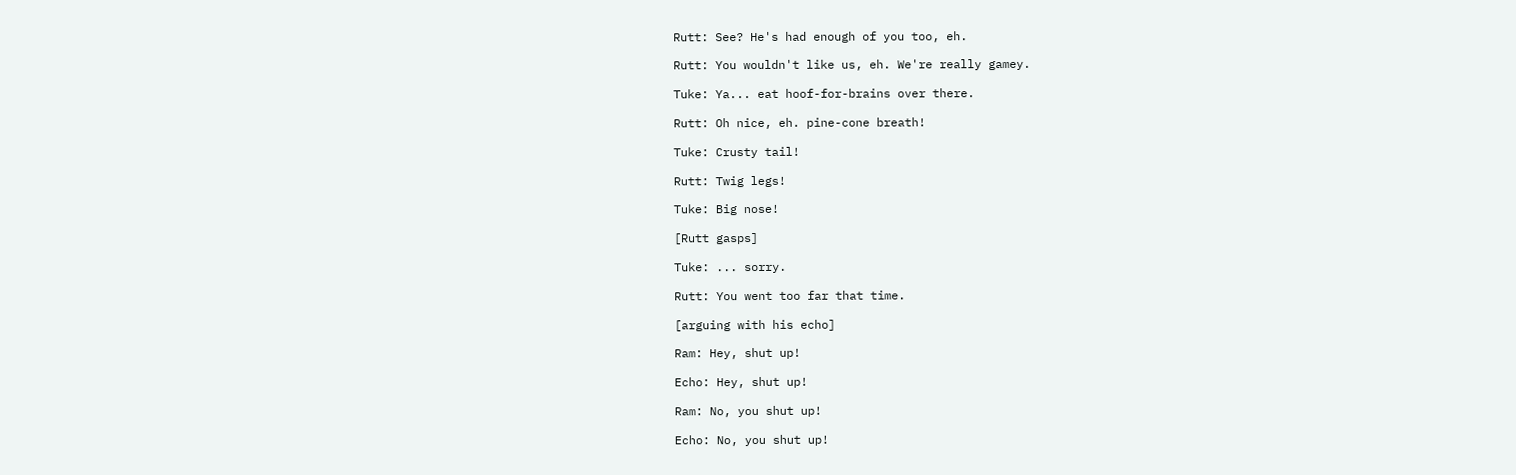Rutt: See? He's had enough of you too, eh.

Rutt: You wouldn't like us, eh. We're really gamey.

Tuke: Ya... eat hoof-for-brains over there.

Rutt: Oh nice, eh. pine-cone breath!

Tuke: Crusty tail!

Rutt: Twig legs!

Tuke: Big nose!

[Rutt gasps]

Tuke: ... sorry.

Rutt: You went too far that time.

[arguing with his echo]

Ram: Hey, shut up!

Echo: Hey, shut up!

Ram: No, you shut up!

Echo: No, you shut up!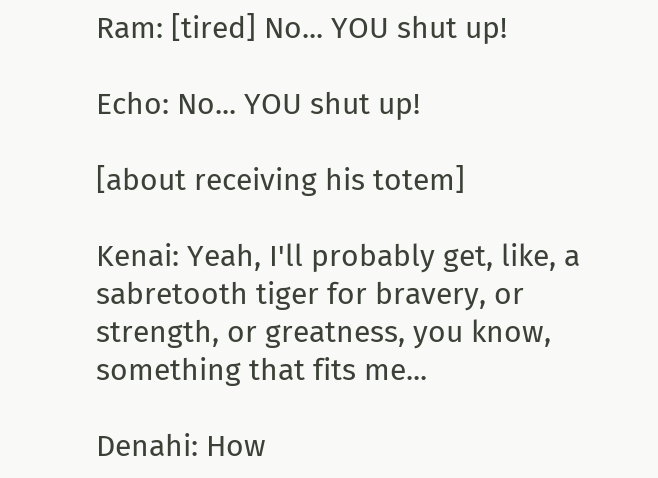Ram: [tired] No... YOU shut up!

Echo: No... YOU shut up!

[about receiving his totem]

Kenai: Yeah, I'll probably get, like, a sabretooth tiger for bravery, or strength, or greatness, you know, something that fits me...

Denahi: How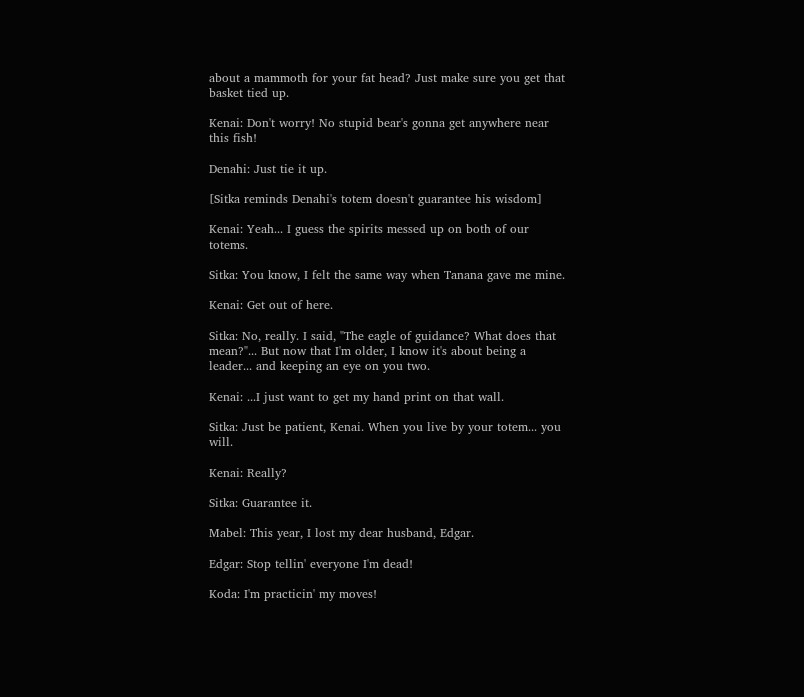about a mammoth for your fat head? Just make sure you get that basket tied up.

Kenai: Don't worry! No stupid bear's gonna get anywhere near this fish!

Denahi: Just tie it up.

[Sitka reminds Denahi's totem doesn't guarantee his wisdom]

Kenai: Yeah... I guess the spirits messed up on both of our totems.

Sitka: You know, I felt the same way when Tanana gave me mine.

Kenai: Get out of here.

Sitka: No, really. I said, "The eagle of guidance? What does that mean?"... But now that I'm older, I know it's about being a leader... and keeping an eye on you two.

Kenai: ...I just want to get my hand print on that wall.

Sitka: Just be patient, Kenai. When you live by your totem... you will.

Kenai: Really?

Sitka: Guarantee it.

Mabel: This year, I lost my dear husband, Edgar.

Edgar: Stop tellin' everyone I'm dead!

Koda: I'm practicin' my moves!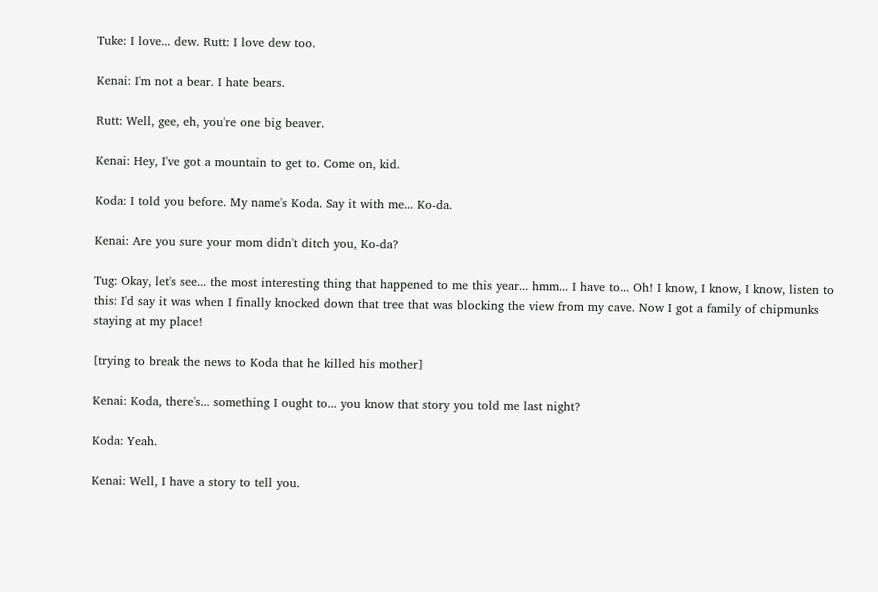Tuke: I love... dew. Rutt: I love dew too.

Kenai: I'm not a bear. I hate bears.

Rutt: Well, gee, eh, you're one big beaver.

Kenai: Hey, I've got a mountain to get to. Come on, kid.

Koda: I told you before. My name's Koda. Say it with me... Ko-da.

Kenai: Are you sure your mom didn't ditch you, Ko-da?

Tug: Okay, let's see... the most interesting thing that happened to me this year... hmm... I have to... Oh! I know, I know, I know, listen to this: I'd say it was when I finally knocked down that tree that was blocking the view from my cave. Now I got a family of chipmunks staying at my place!

[trying to break the news to Koda that he killed his mother]

Kenai: Koda, there's... something I ought to... you know that story you told me last night?

Koda: Yeah.

Kenai: Well, I have a story to tell you.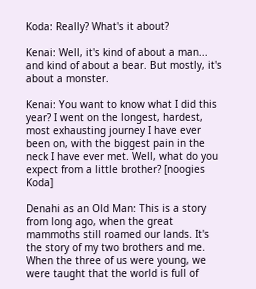Koda: Really? What's it about?

Kenai: Well, it's kind of about a man... and kind of about a bear. But mostly, it's about a monster.

Kenai: You want to know what I did this year? I went on the longest, hardest, most exhausting journey I have ever been on, with the biggest pain in the neck I have ever met. Well, what do you expect from a little brother? [noogies Koda]

Denahi as an Old Man: This is a story from long ago, when the great mammoths still roamed our lands. It's the story of my two brothers and me. When the three of us were young, we were taught that the world is full of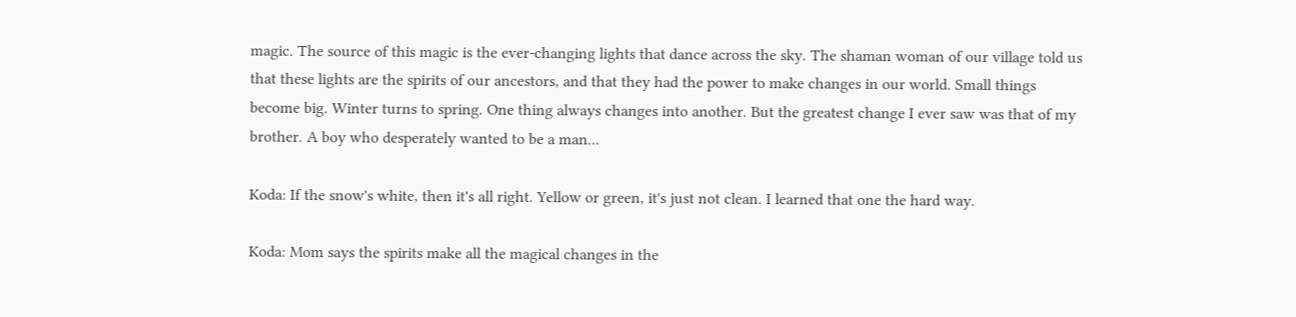magic. The source of this magic is the ever-changing lights that dance across the sky. The shaman woman of our village told us that these lights are the spirits of our ancestors, and that they had the power to make changes in our world. Small things become big. Winter turns to spring. One thing always changes into another. But the greatest change I ever saw was that of my brother. A boy who desperately wanted to be a man...

Koda: If the snow's white, then it's all right. Yellow or green, it's just not clean. I learned that one the hard way.

Koda: Mom says the spirits make all the magical changes in the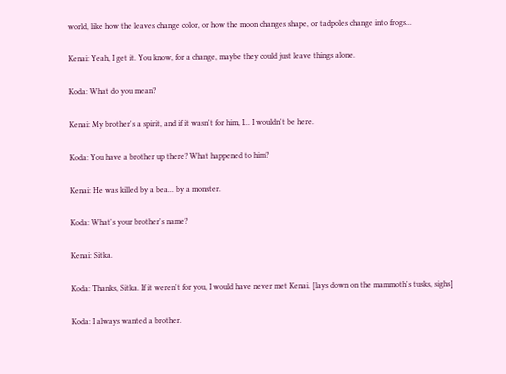world, like how the leaves change color, or how the moon changes shape, or tadpoles change into frogs...

Kenai: Yeah, I get it. You know, for a change, maybe they could just leave things alone.

Koda: What do you mean?

Kenai: My brother's a spirit, and if it wasn't for him, I... I wouldn't be here.

Koda: You have a brother up there? What happened to him?

Kenai: He was killed by a bea... by a monster.

Koda: What's your brother's name?

Kenai: Sitka.

Koda: Thanks, Sitka. If it weren't for you, I would have never met Kenai. [lays down on the mammoth's tusks, sighs]

Koda: I always wanted a brother.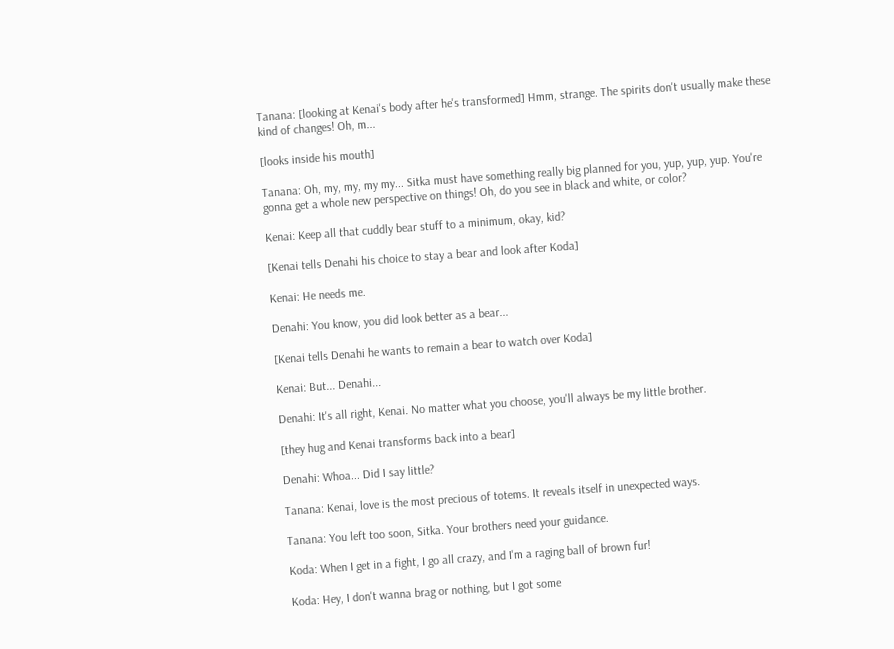Tanana: [looking at Kenai's body after he's transformed] Hmm, strange. The spirits don't usually make these kind of changes! Oh, m...

[looks inside his mouth]

Tanana: Oh, my, my, my my... Sitka must have something really big planned for you, yup, yup, yup. You're gonna get a whole new perspective on things! Oh, do you see in black and white, or color?

Kenai: Keep all that cuddly bear stuff to a minimum, okay, kid?

[Kenai tells Denahi his choice to stay a bear and look after Koda]

Kenai: He needs me.

Denahi: You know, you did look better as a bear...

[Kenai tells Denahi he wants to remain a bear to watch over Koda]

Kenai: But... Denahi...

Denahi: It's all right, Kenai. No matter what you choose, you'll always be my little brother.

[they hug and Kenai transforms back into a bear]

Denahi: Whoa... Did I say little?

Tanana: Kenai, love is the most precious of totems. It reveals itself in unexpected ways.

Tanana: You left too soon, Sitka. Your brothers need your guidance.

Koda: When I get in a fight, I go all crazy, and I'm a raging ball of brown fur!

Koda: Hey, I don't wanna brag or nothing, but I got some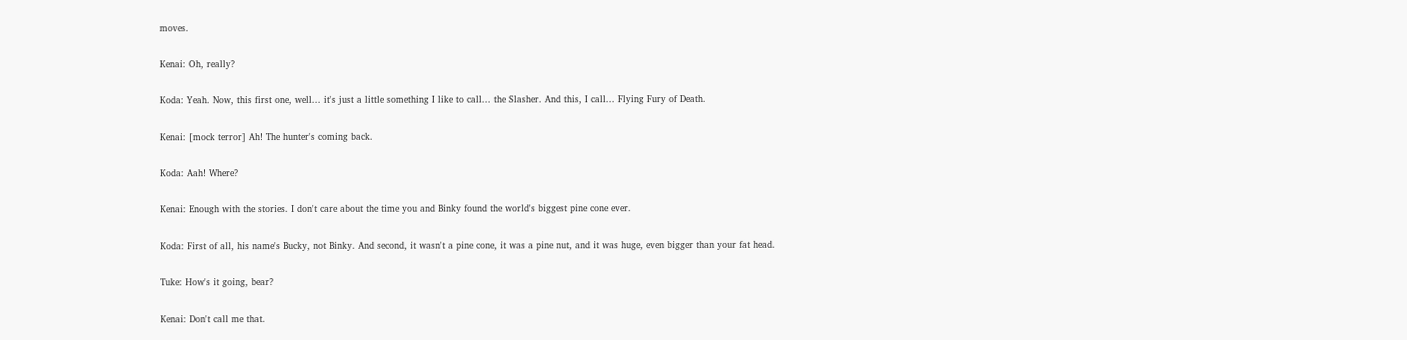moves.

Kenai: Oh, really?

Koda: Yeah. Now, this first one, well... it's just a little something I like to call... the Slasher. And this, I call... Flying Fury of Death.

Kenai: [mock terror] Ah! The hunter's coming back.

Koda: Aah! Where?

Kenai: Enough with the stories. I don't care about the time you and Binky found the world's biggest pine cone ever.

Koda: First of all, his name's Bucky, not Binky. And second, it wasn't a pine cone, it was a pine nut, and it was huge, even bigger than your fat head.

Tuke: How's it going, bear?

Kenai: Don't call me that.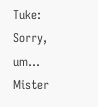Tuke: Sorry, um... Mister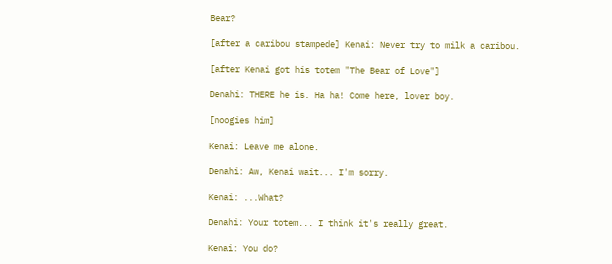Bear?

[after a caribou stampede] Kenai: Never try to milk a caribou.

[after Kenai got his totem "The Bear of Love"]

Denahi: THERE he is. Ha ha! Come here, lover boy.

[noogies him]

Kenai: Leave me alone.

Denahi: Aw, Kenai wait... I'm sorry.

Kenai: ...What?

Denahi: Your totem... I think it's really great.

Kenai: You do?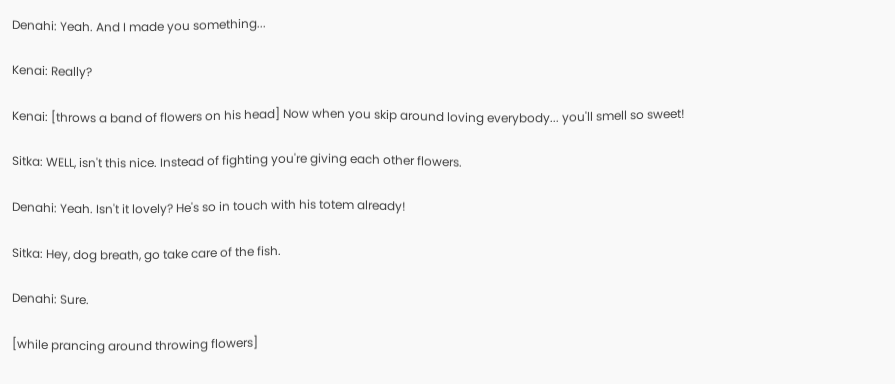Denahi: Yeah. And I made you something...

Kenai: Really?

Kenai: [throws a band of flowers on his head] Now when you skip around loving everybody... you'll smell so sweet!

Sitka: WELL, isn't this nice. Instead of fighting you're giving each other flowers.

Denahi: Yeah. Isn't it lovely? He's so in touch with his totem already!

Sitka: Hey, dog breath, go take care of the fish.

Denahi: Sure.

[while prancing around throwing flowers]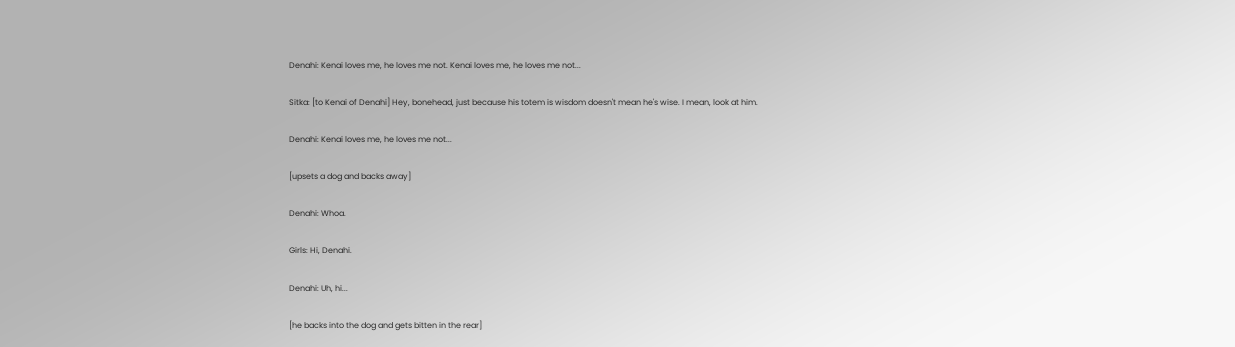Denahi: Kenai loves me, he loves me not. Kenai loves me, he loves me not...

Sitka: [to Kenai of Denahi] Hey, bonehead, just because his totem is wisdom doesn't mean he's wise. I mean, look at him.

Denahi: Kenai loves me, he loves me not...

[upsets a dog and backs away]

Denahi: Whoa.

Girls: Hi, Denahi.

Denahi: Uh, hi...

[he backs into the dog and gets bitten in the rear]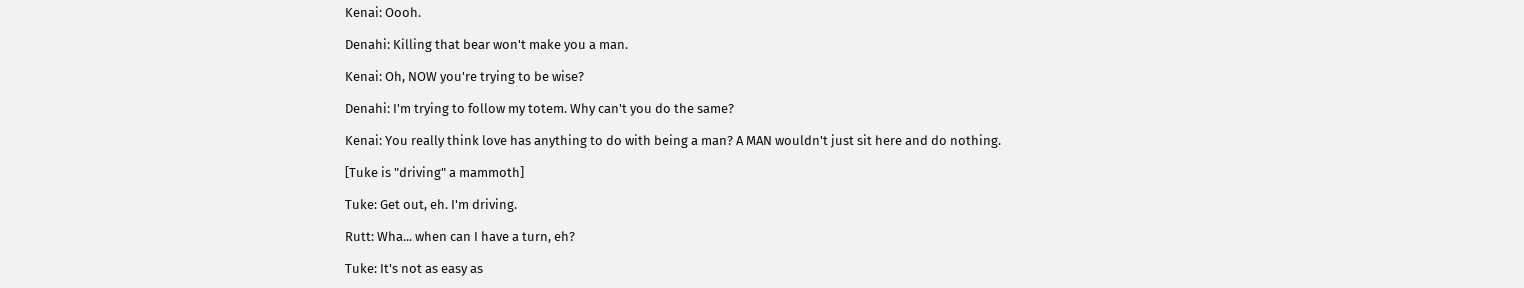Kenai: Oooh.

Denahi: Killing that bear won't make you a man.

Kenai: Oh, NOW you're trying to be wise?

Denahi: I'm trying to follow my totem. Why can't you do the same?

Kenai: You really think love has anything to do with being a man? A MAN wouldn't just sit here and do nothing.

[Tuke is "driving" a mammoth]

Tuke: Get out, eh. I'm driving.

Rutt: Wha... when can I have a turn, eh?

Tuke: It's not as easy as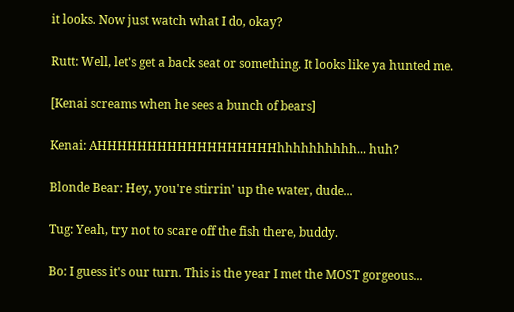it looks. Now just watch what I do, okay?

Rutt: Well, let's get a back seat or something. It looks like ya hunted me.

[Kenai screams when he sees a bunch of bears]

Kenai: AHHHHHHHHHHHHHHHHHHhhhhhhhhhh... huh?

Blonde Bear: Hey, you're stirrin' up the water, dude...

Tug: Yeah, try not to scare off the fish there, buddy.

Bo: I guess it's our turn. This is the year I met the MOST gorgeous...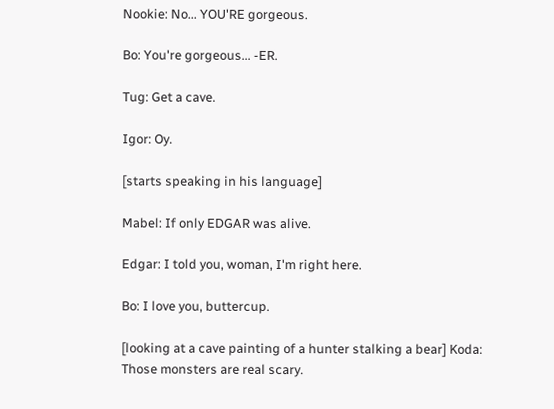Nookie: No... YOU'RE gorgeous.

Bo: You're gorgeous... -ER.

Tug: Get a cave.

Igor: Oy.

[starts speaking in his language]

Mabel: If only EDGAR was alive.

Edgar: I told you, woman, I'm right here.

Bo: I love you, buttercup.

[looking at a cave painting of a hunter stalking a bear] Koda: Those monsters are real scary.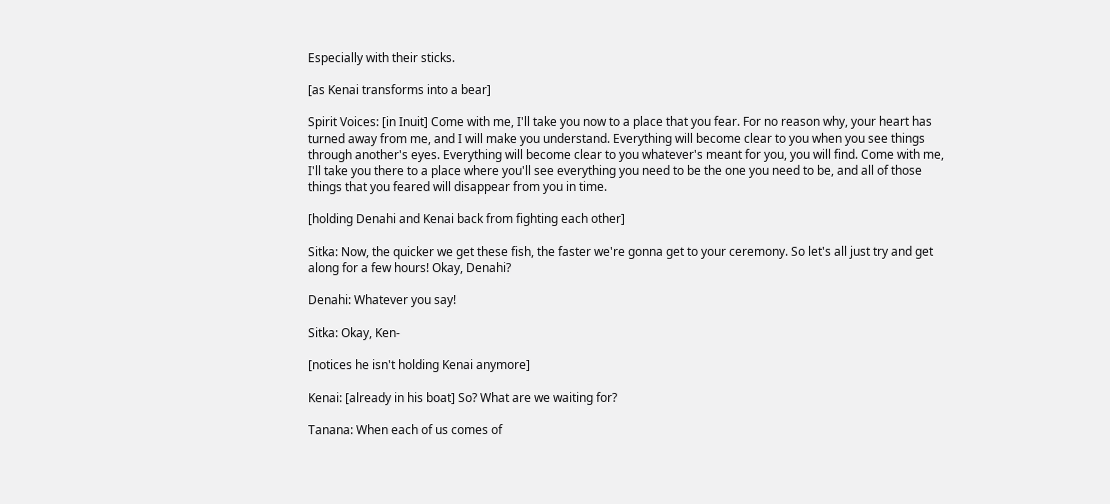Especially with their sticks.

[as Kenai transforms into a bear]

Spirit Voices: [in Inuit] Come with me, I'll take you now to a place that you fear. For no reason why, your heart has turned away from me, and I will make you understand. Everything will become clear to you when you see things through another's eyes. Everything will become clear to you whatever's meant for you, you will find. Come with me, I'll take you there to a place where you'll see everything you need to be the one you need to be, and all of those things that you feared will disappear from you in time.

[holding Denahi and Kenai back from fighting each other]

Sitka: Now, the quicker we get these fish, the faster we're gonna get to your ceremony. So let's all just try and get along for a few hours! Okay, Denahi?

Denahi: Whatever you say!

Sitka: Okay, Ken-

[notices he isn't holding Kenai anymore]

Kenai: [already in his boat] So? What are we waiting for?

Tanana: When each of us comes of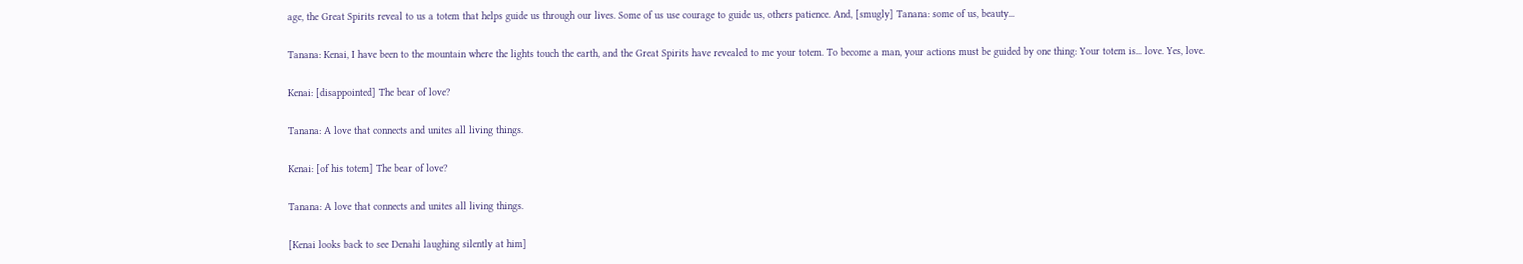age, the Great Spirits reveal to us a totem that helps guide us through our lives. Some of us use courage to guide us, others patience. And, [smugly] Tanana: some of us, beauty...

Tanana: Kenai, I have been to the mountain where the lights touch the earth, and the Great Spirits have revealed to me your totem. To become a man, your actions must be guided by one thing: Your totem is... love. Yes, love.

Kenai: [disappointed] The bear of love?

Tanana: A love that connects and unites all living things.

Kenai: [of his totem] The bear of love?

Tanana: A love that connects and unites all living things.

[Kenai looks back to see Denahi laughing silently at him]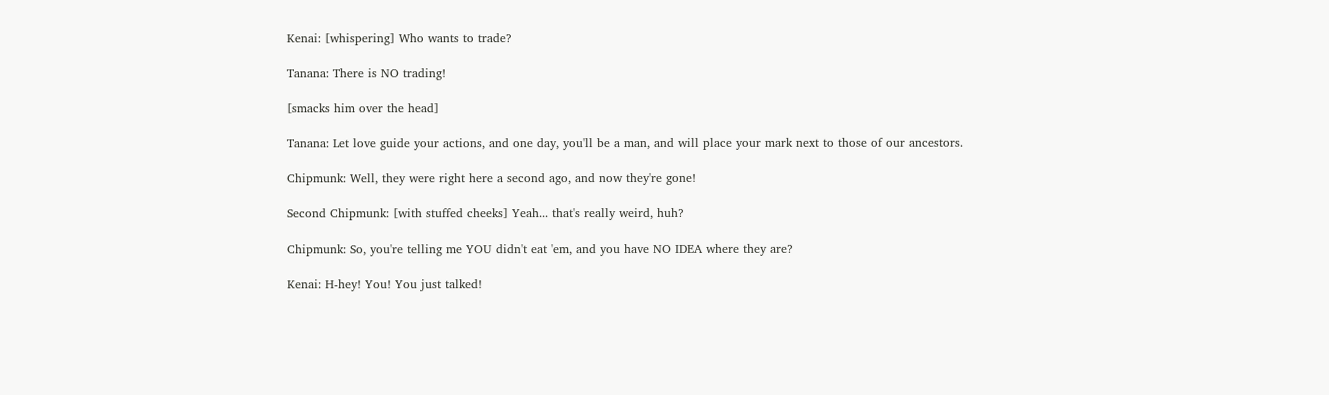Kenai: [whispering] Who wants to trade?

Tanana: There is NO trading!

[smacks him over the head]

Tanana: Let love guide your actions, and one day, you'll be a man, and will place your mark next to those of our ancestors.

Chipmunk: Well, they were right here a second ago, and now they're gone!

Second Chipmunk: [with stuffed cheeks] Yeah... that's really weird, huh?

Chipmunk: So, you're telling me YOU didn't eat 'em, and you have NO IDEA where they are?

Kenai: H-hey! You! You just talked!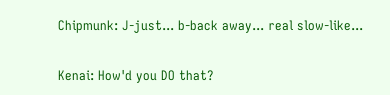Chipmunk: J-just... b-back away... real slow-like...

Kenai: How'd you DO that?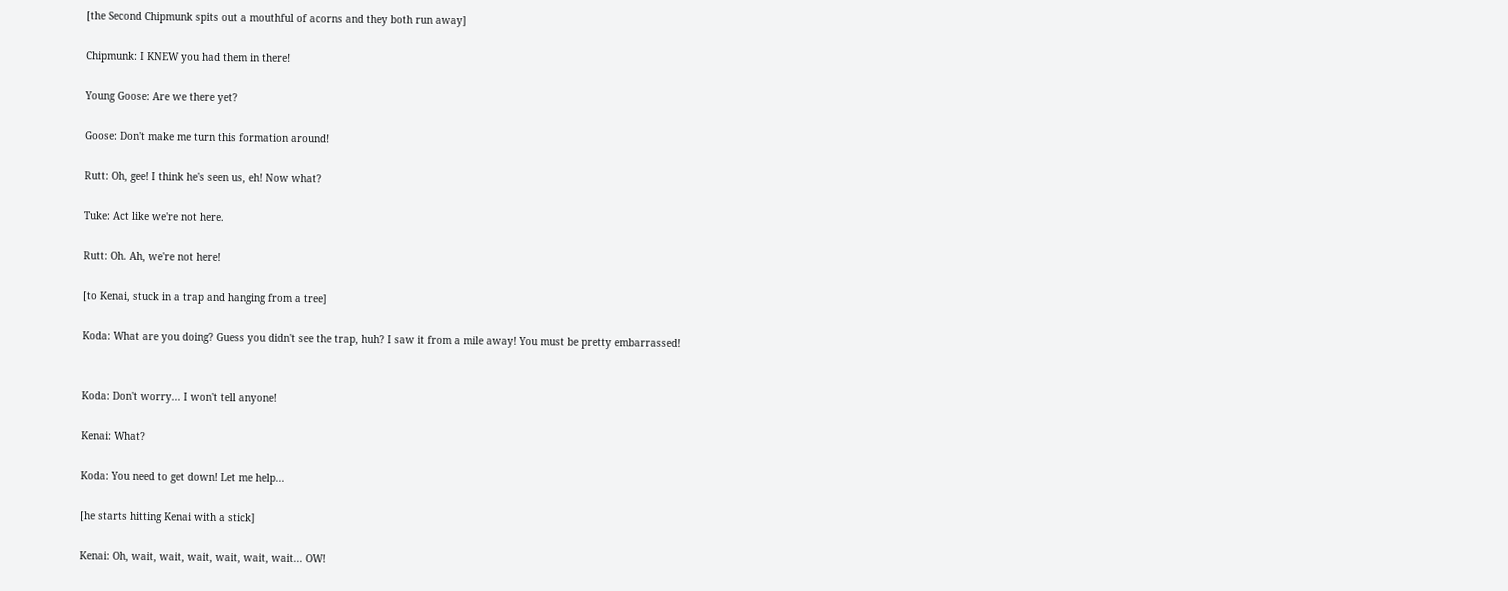[the Second Chipmunk spits out a mouthful of acorns and they both run away]

Chipmunk: I KNEW you had them in there!

Young Goose: Are we there yet?

Goose: Don't make me turn this formation around!

Rutt: Oh, gee! I think he's seen us, eh! Now what?

Tuke: Act like we're not here.

Rutt: Oh. Ah, we're not here!

[to Kenai, stuck in a trap and hanging from a tree]

Koda: What are you doing? Guess you didn't see the trap, huh? I saw it from a mile away! You must be pretty embarrassed!


Koda: Don't worry... I won't tell anyone!

Kenai: What?

Koda: You need to get down! Let me help...

[he starts hitting Kenai with a stick]

Kenai: Oh, wait, wait, wait, wait, wait, wait... OW!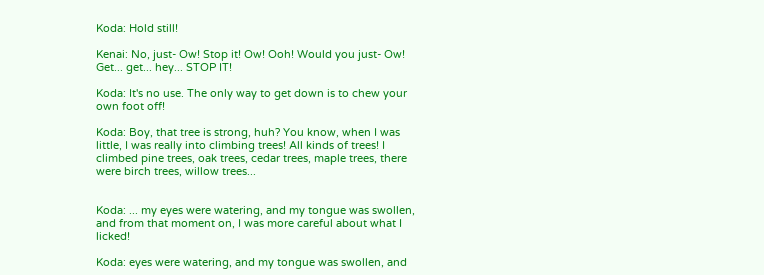Koda: Hold still!

Kenai: No, just- Ow! Stop it! Ow! Ooh! Would you just- Ow! Get... get... hey... STOP IT!

Koda: It's no use. The only way to get down is to chew your own foot off!

Koda: Boy, that tree is strong, huh? You know, when I was little, I was really into climbing trees! All kinds of trees! I climbed pine trees, oak trees, cedar trees, maple trees, there were birch trees, willow trees...


Koda: ... my eyes were watering, and my tongue was swollen, and from that moment on, I was more careful about what I licked!

Koda: eyes were watering, and my tongue was swollen, and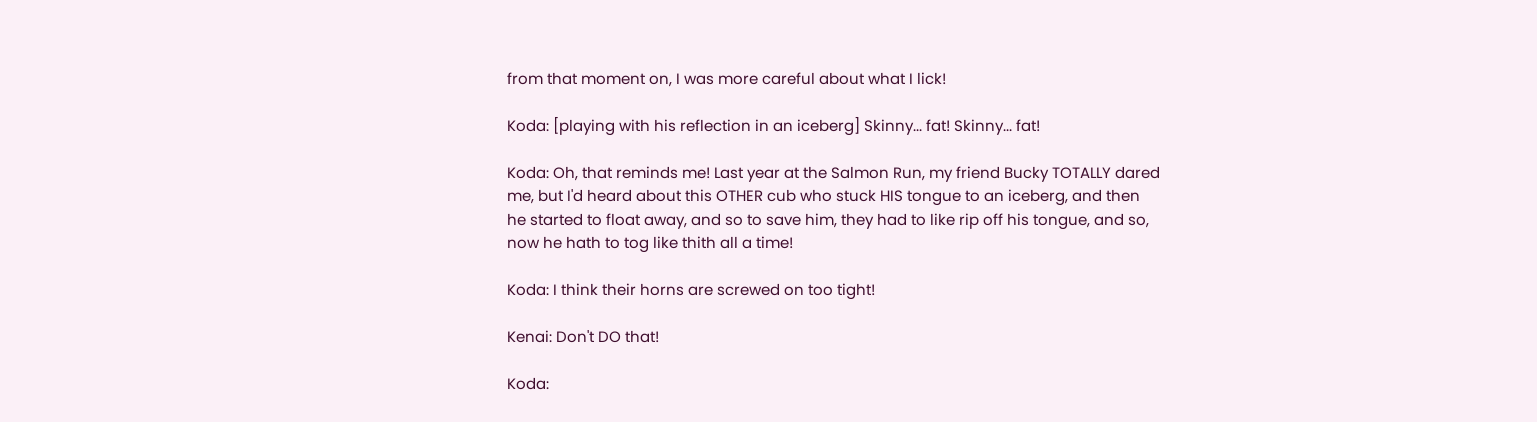from that moment on, I was more careful about what I lick!

Koda: [playing with his reflection in an iceberg] Skinny... fat! Skinny... fat!

Koda: Oh, that reminds me! Last year at the Salmon Run, my friend Bucky TOTALLY dared me, but I'd heard about this OTHER cub who stuck HIS tongue to an iceberg, and then he started to float away, and so to save him, they had to like rip off his tongue, and so, now he hath to tog like thith all a time!

Koda: I think their horns are screwed on too tight!

Kenai: Don't DO that!

Koda: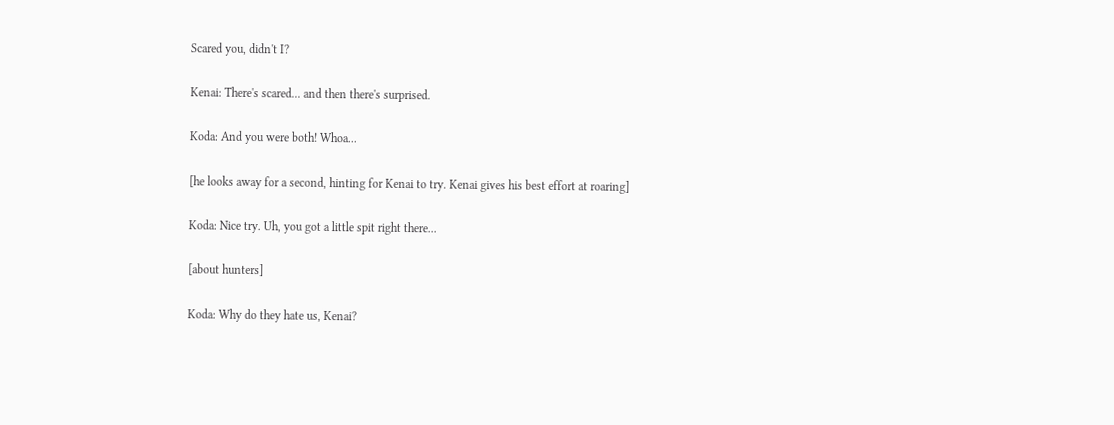Scared you, didn't I?

Kenai: There's scared... and then there's surprised.

Koda: And you were both! Whoa...

[he looks away for a second, hinting for Kenai to try. Kenai gives his best effort at roaring]

Koda: Nice try. Uh, you got a little spit right there...

[about hunters]

Koda: Why do they hate us, Kenai?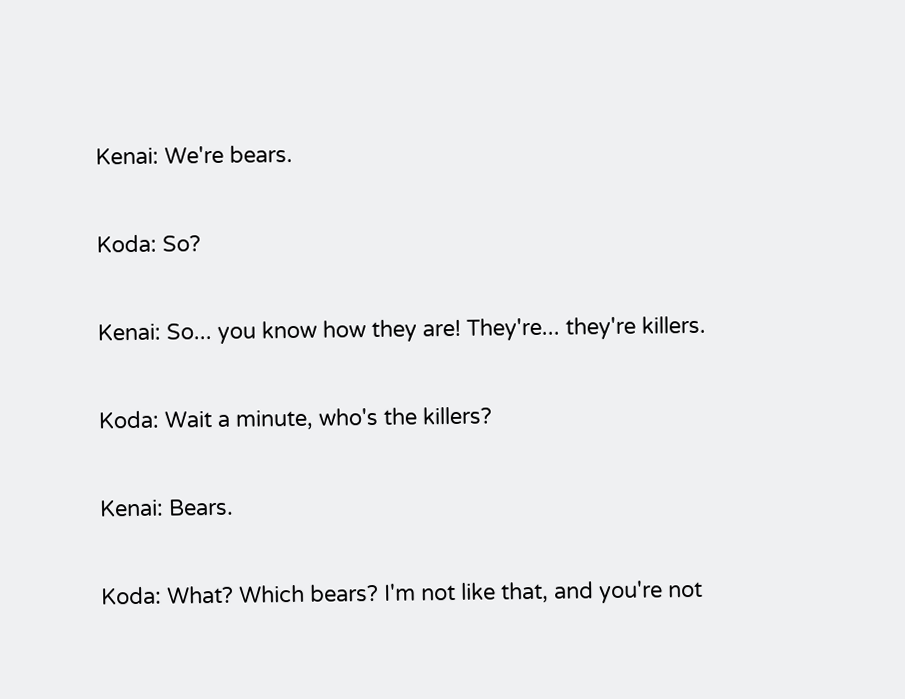Kenai: We're bears.

Koda: So?

Kenai: So... you know how they are! They're... they're killers.

Koda: Wait a minute, who's the killers?

Kenai: Bears.

Koda: What? Which bears? I'm not like that, and you're not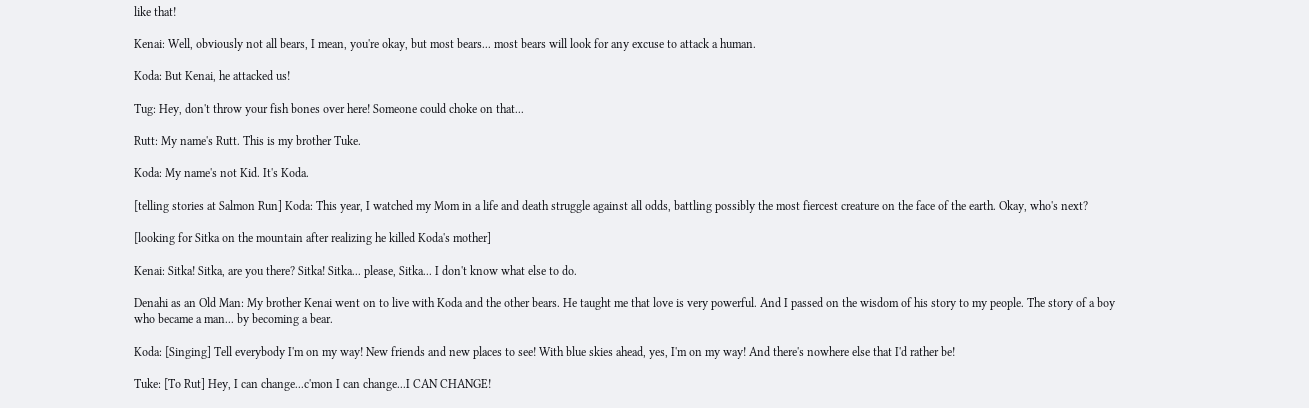like that!

Kenai: Well, obviously not all bears, I mean, you're okay, but most bears... most bears will look for any excuse to attack a human.

Koda: But Kenai, he attacked us!

Tug: Hey, don't throw your fish bones over here! Someone could choke on that...

Rutt: My name's Rutt. This is my brother Tuke.

Koda: My name's not Kid. It's Koda.

[telling stories at Salmon Run] Koda: This year, I watched my Mom in a life and death struggle against all odds, battling possibly the most fiercest creature on the face of the earth. Okay, who's next?

[looking for Sitka on the mountain after realizing he killed Koda's mother]

Kenai: Sitka! Sitka, are you there? Sitka! Sitka... please, Sitka... I don't know what else to do.

Denahi as an Old Man: My brother Kenai went on to live with Koda and the other bears. He taught me that love is very powerful. And I passed on the wisdom of his story to my people. The story of a boy who became a man... by becoming a bear.

Koda: [Singing] Tell everybody I'm on my way! New friends and new places to see! With blue skies ahead, yes, I'm on my way! And there's nowhere else that I'd rather be!

Tuke: [To Rut] Hey, I can change...c'mon I can change...I CAN CHANGE!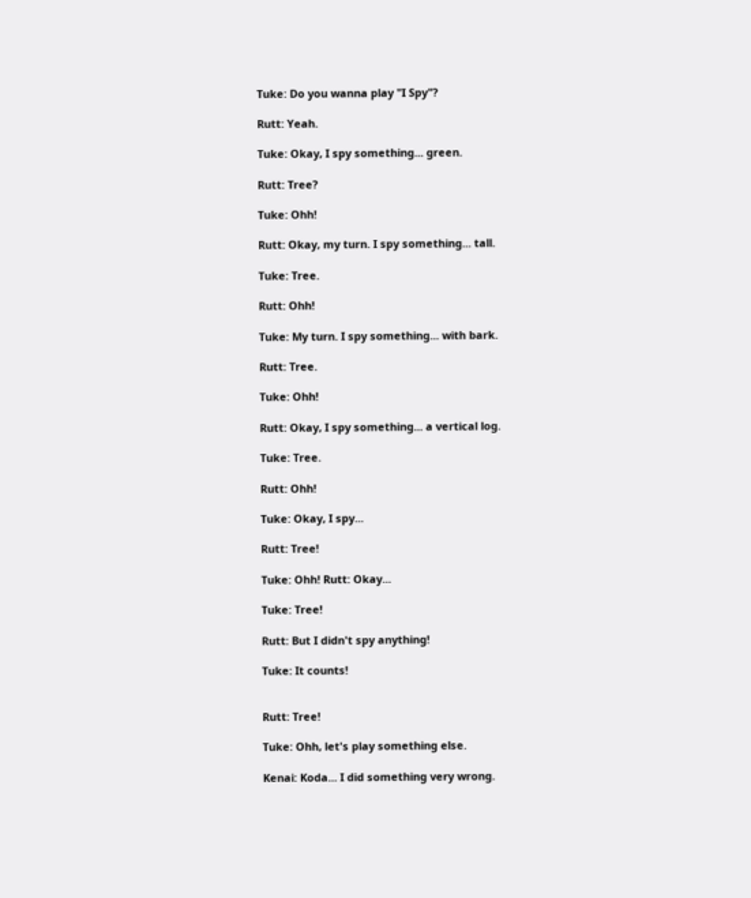Tuke: Do you wanna play "I Spy"?

Rutt: Yeah.

Tuke: Okay, I spy something... green.

Rutt: Tree?

Tuke: Ohh!

Rutt: Okay, my turn. I spy something... tall.

Tuke: Tree.

Rutt: Ohh!

Tuke: My turn. I spy something... with bark.

Rutt: Tree.

Tuke: Ohh!

Rutt: Okay, I spy something... a vertical log.

Tuke: Tree.

Rutt: Ohh!

Tuke: Okay, I spy...

Rutt: Tree!

Tuke: Ohh! Rutt: Okay...

Tuke: Tree!

Rutt: But I didn't spy anything!

Tuke: It counts!


Rutt: Tree!

Tuke: Ohh, let's play something else.

Kenai: Koda... I did something very wrong.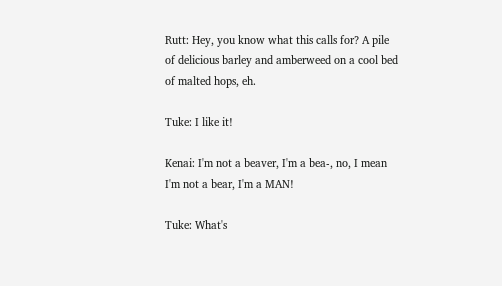Rutt: Hey, you know what this calls for? A pile of delicious barley and amberweed on a cool bed of malted hops, eh.

Tuke: I like it!

Kenai: I'm not a beaver, I'm a bea-, no, I mean I'm not a bear, I'm a MAN!

Tuke: What's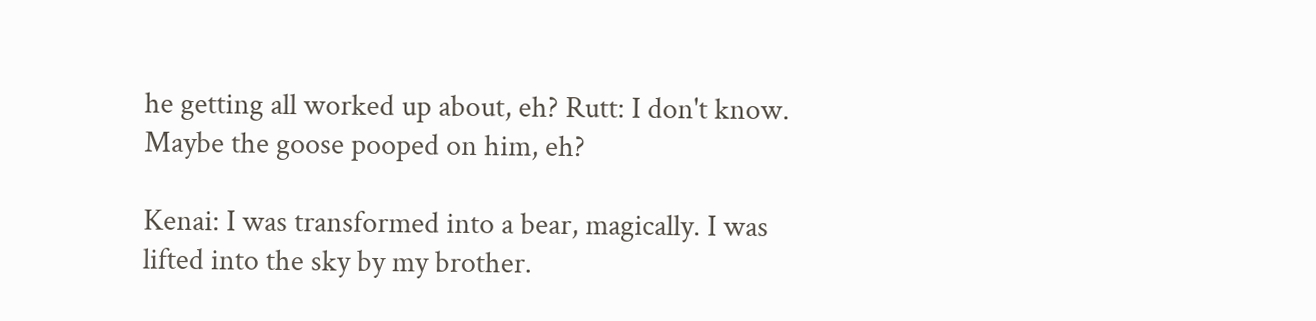he getting all worked up about, eh? Rutt: I don't know. Maybe the goose pooped on him, eh?

Kenai: I was transformed into a bear, magically. I was lifted into the sky by my brother.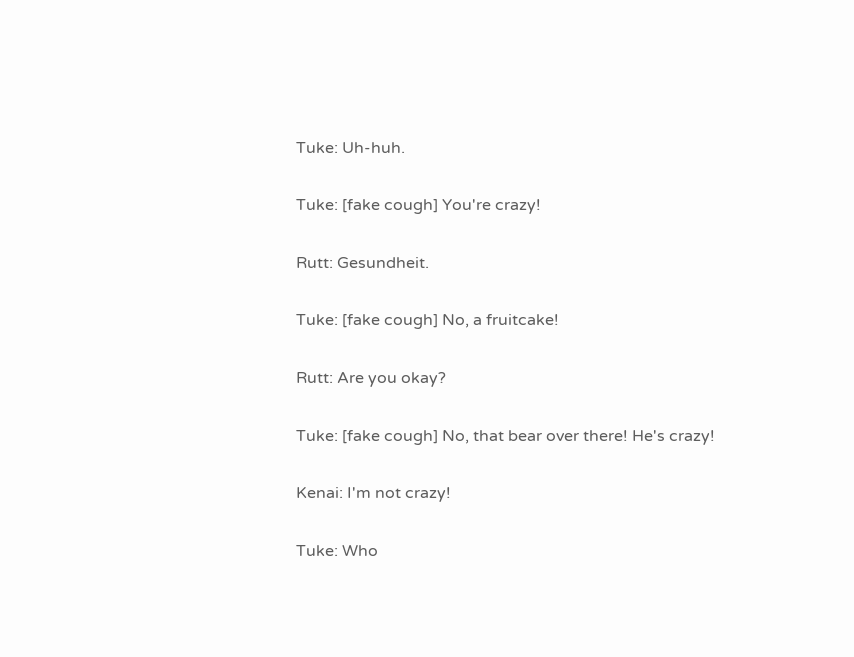Tuke: Uh-huh.

Tuke: [fake cough] You're crazy!

Rutt: Gesundheit.

Tuke: [fake cough] No, a fruitcake!

Rutt: Are you okay?

Tuke: [fake cough] No, that bear over there! He's crazy!

Kenai: I'm not crazy!

Tuke: Who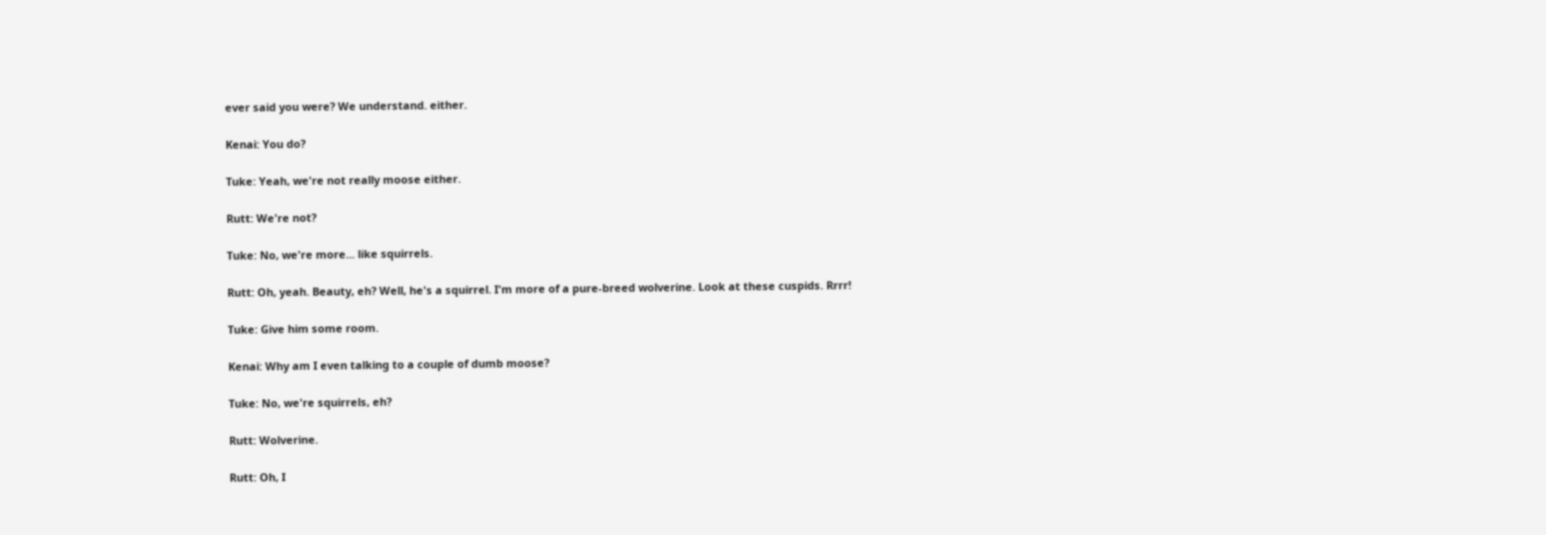ever said you were? We understand. either.

Kenai: You do?

Tuke: Yeah, we're not really moose either.

Rutt: We're not?

Tuke: No, we're more... like squirrels.

Rutt: Oh, yeah. Beauty, eh? Well, he's a squirrel. I'm more of a pure-breed wolverine. Look at these cuspids. Rrrr!

Tuke: Give him some room.

Kenai: Why am I even talking to a couple of dumb moose?

Tuke: No, we're squirrels, eh?

Rutt: Wolverine.

Rutt: Oh, I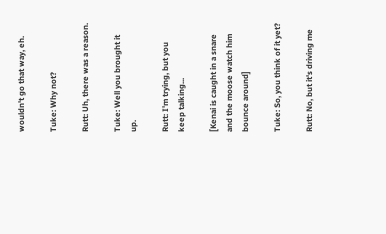wouldn't go that way, eh.

Tuke: Why not?

Rutt: Uh, there was a reason.

Tuke: Well you brought it up.

Rutt: I'm trying, but you keep talking...

[Kenai is caught in a snare and the moose watch him bounce around]

Tuke: So, you think of it yet?

Rutt: No, but it's driving me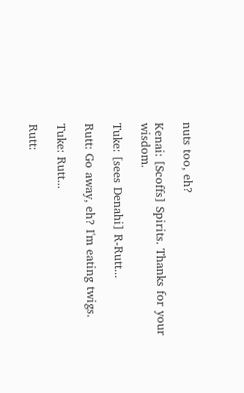nuts too, eh?

Kenai: [Scoffs] Spirits. Thanks for your wisdom.

Tuke: [sees Denahi] R-Rutt...

Rutt: Go away, eh? I'm eating twigs.

Tuke: Rutt...

Rutt: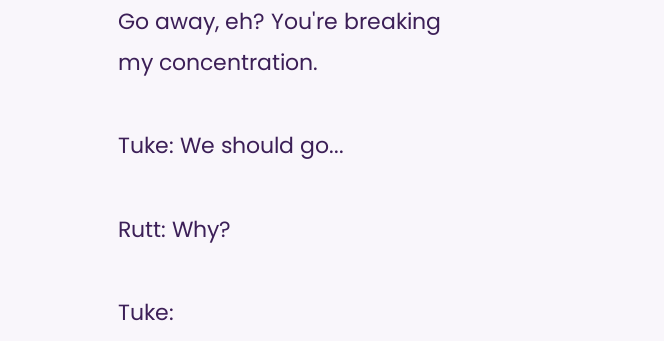Go away, eh? You're breaking my concentration.

Tuke: We should go...

Rutt: Why?

Tuke: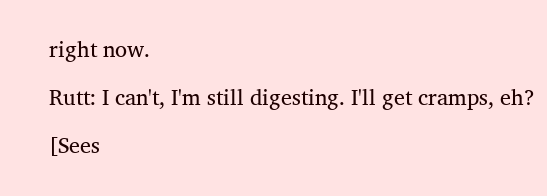right now.

Rutt: I can't, I'm still digesting. I'll get cramps, eh?

[Sees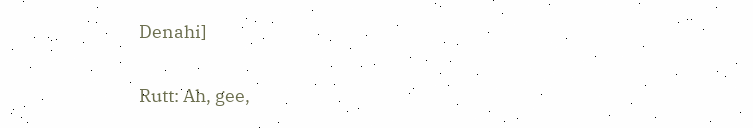Denahi]

Rutt: Ah, gee,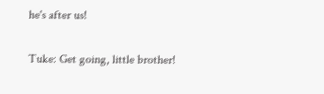he's after us!

Tuke: Get going, little brother!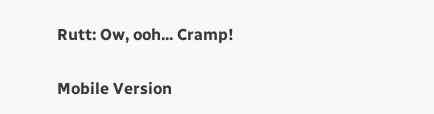Rutt: Ow, ooh... Cramp!

Mobile Version